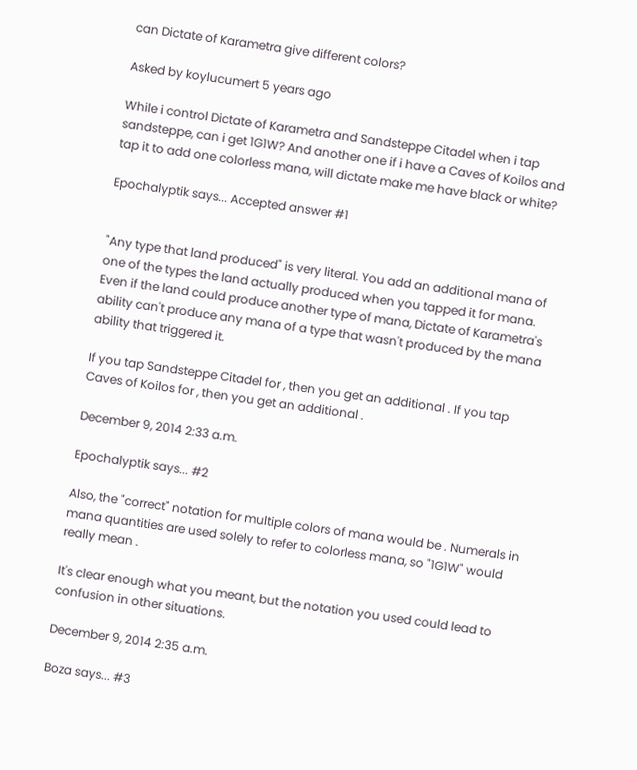can Dictate of Karametra give different colors?

Asked by koylucumert 5 years ago

While i control Dictate of Karametra and Sandsteppe Citadel when i tap sandsteppe, can i get 1G1W? And another one if i have a Caves of Koilos and tap it to add one colorless mana, will dictate make me have black or white?

Epochalyptik says... Accepted answer #1


"Any type that land produced" is very literal. You add an additional mana of one of the types the land actually produced when you tapped it for mana. Even if the land could produce another type of mana, Dictate of Karametra's ability can't produce any mana of a type that wasn't produced by the mana ability that triggered it.

If you tap Sandsteppe Citadel for , then you get an additional . If you tap Caves of Koilos for , then you get an additional .

December 9, 2014 2:33 a.m.

Epochalyptik says... #2

Also, the "correct" notation for multiple colors of mana would be . Numerals in mana quantities are used solely to refer to colorless mana, so "1G1W" would really mean .

It's clear enough what you meant, but the notation you used could lead to confusion in other situations.

December 9, 2014 2:35 a.m.

Boza says... #3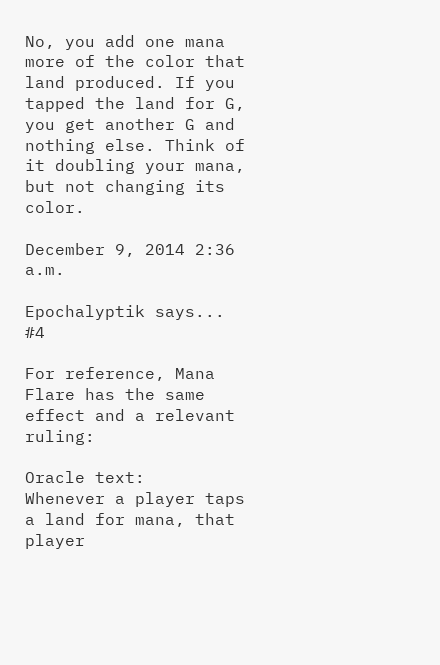No, you add one mana more of the color that land produced. If you tapped the land for G, you get another G and nothing else. Think of it doubling your mana, but not changing its color.

December 9, 2014 2:36 a.m.

Epochalyptik says... #4

For reference, Mana Flare has the same effect and a relevant ruling:

Oracle text:
Whenever a player taps a land for mana, that player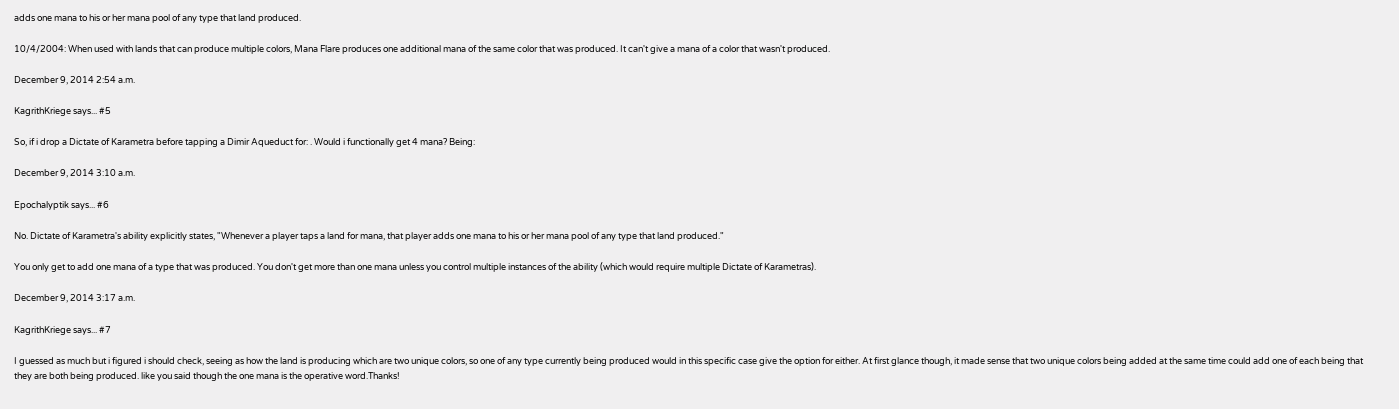adds one mana to his or her mana pool of any type that land produced.

10/4/2004: When used with lands that can produce multiple colors, Mana Flare produces one additional mana of the same color that was produced. It can't give a mana of a color that wasn't produced.

December 9, 2014 2:54 a.m.

KagrithKriege says... #5

So, if i drop a Dictate of Karametra before tapping a Dimir Aqueduct for: . Would i functionally get 4 mana? Being:

December 9, 2014 3:10 a.m.

Epochalyptik says... #6

No. Dictate of Karametra's ability explicitly states, "Whenever a player taps a land for mana, that player adds one mana to his or her mana pool of any type that land produced."

You only get to add one mana of a type that was produced. You don't get more than one mana unless you control multiple instances of the ability (which would require multiple Dictate of Karametras).

December 9, 2014 3:17 a.m.

KagrithKriege says... #7

I guessed as much but i figured i should check, seeing as how the land is producing which are two unique colors, so one of any type currently being produced would in this specific case give the option for either. At first glance though, it made sense that two unique colors being added at the same time could add one of each being that they are both being produced. like you said though the one mana is the operative word.Thanks!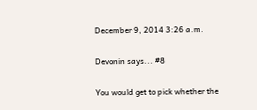December 9, 2014 3:26 a.m.

Devonin says... #8

You would get to pick whether the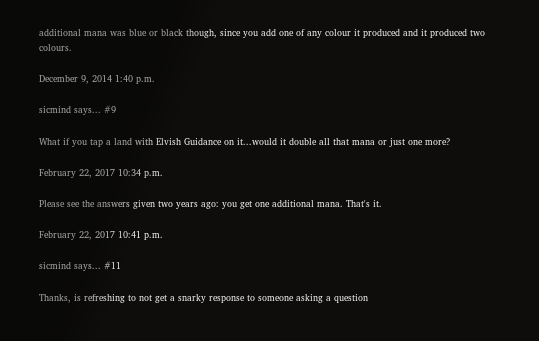additional mana was blue or black though, since you add one of any colour it produced and it produced two colours.

December 9, 2014 1:40 p.m.

sicmind says... #9

What if you tap a land with Elvish Guidance on it...would it double all that mana or just one more?

February 22, 2017 10:34 p.m.

Please see the answers given two years ago: you get one additional mana. That's it.

February 22, 2017 10:41 p.m.

sicmind says... #11

Thanks, is refreshing to not get a snarky response to someone asking a question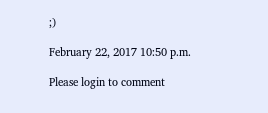;)

February 22, 2017 10:50 p.m.

Please login to comment